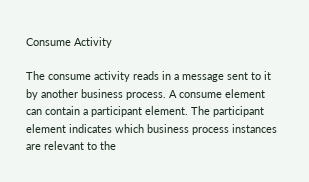Consume Activity

The consume activity reads in a message sent to it by another business process. A consume element can contain a participant element. The participant element indicates which business process instances are relevant to the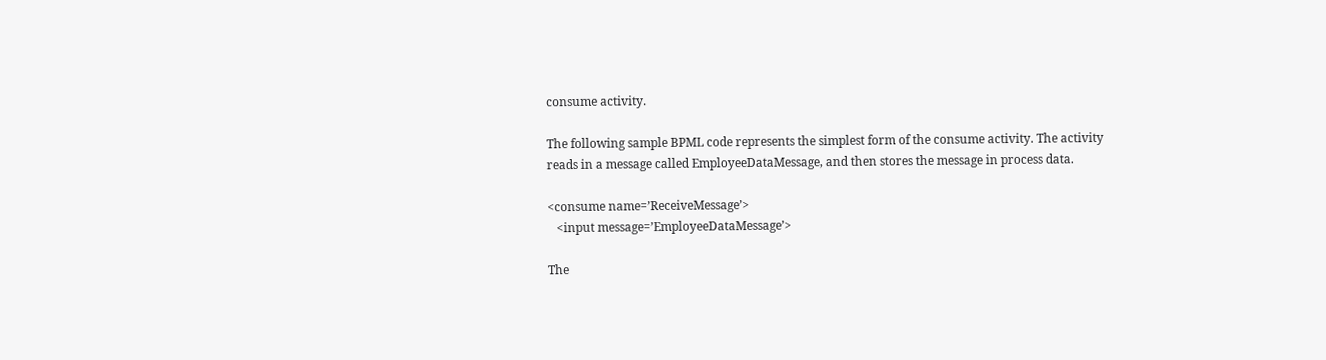consume activity.

The following sample BPML code represents the simplest form of the consume activity. The activity reads in a message called EmployeeDataMessage, and then stores the message in process data.

<consume name=’ReceiveMessage’>
   <input message=’EmployeeDataMessage’>

The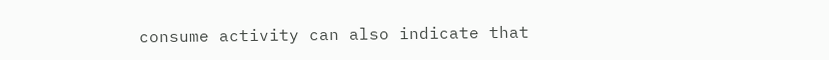consume activity can also indicate that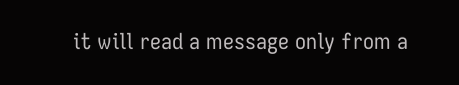it will read a message only from a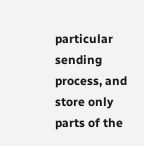particular sending process, and store only parts of the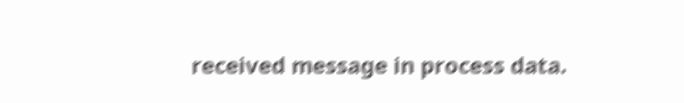received message in process data.